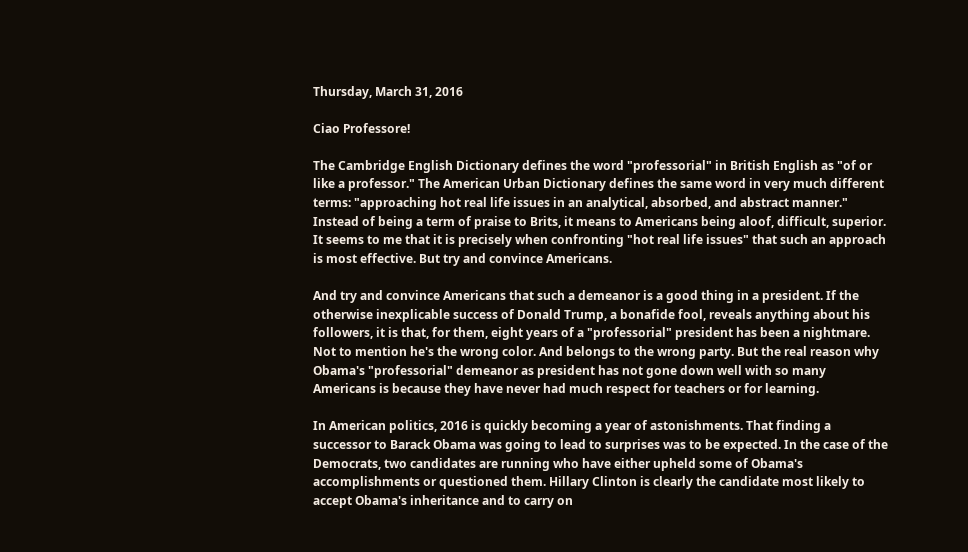Thursday, March 31, 2016

Ciao Professore!

The Cambridge English Dictionary defines the word "professorial" in British English as "of or like a professor." The American Urban Dictionary defines the same word in very much different terms: "approaching hot real life issues in an analytical, absorbed, and abstract manner." Instead of being a term of praise to Brits, it means to Americans being aloof, difficult, superior. It seems to me that it is precisely when confronting "hot real life issues" that such an approach is most effective. But try and convince Americans.

And try and convince Americans that such a demeanor is a good thing in a president. If the otherwise inexplicable success of Donald Trump, a bonafide fool, reveals anything about his followers, it is that, for them, eight years of a "professorial" president has been a nightmare. Not to mention he's the wrong color. And belongs to the wrong party. But the real reason why Obama's "professorial" demeanor as president has not gone down well with so many Americans is because they have never had much respect for teachers or for learning.

In American politics, 2016 is quickly becoming a year of astonishments. That finding a successor to Barack Obama was going to lead to surprises was to be expected. In the case of the Democrats, two candidates are running who have either upheld some of Obama's accomplishments or questioned them. Hillary Clinton is clearly the candidate most likely to accept Obama's inheritance and to carry on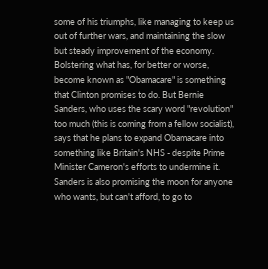some of his triumphs, like managing to keep us out of further wars, and maintaining the slow but steady improvement of the economy. Bolstering what has, for better or worse, become known as "Obamacare" is something that Clinton promises to do. But Bernie Sanders, who uses the scary word "revolution" too much (this is coming from a fellow socialist), says that he plans to expand Obamacare into something like Britain's NHS - despite Prime Minister Cameron's efforts to undermine it. Sanders is also promising the moon for anyone who wants, but can't afford, to go to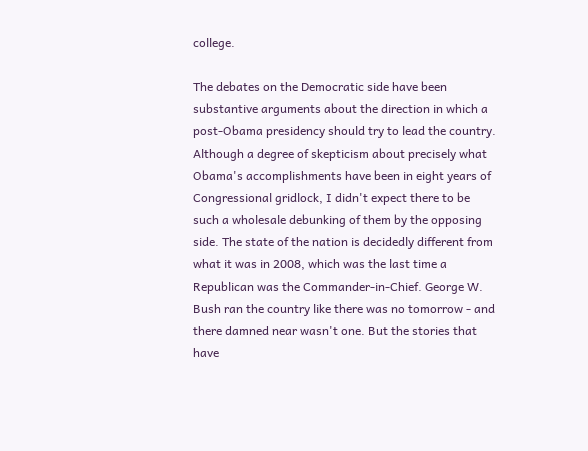college.

The debates on the Democratic side have been substantive arguments about the direction in which a post-Obama presidency should try to lead the country. Although a degree of skepticism about precisely what Obama's accomplishments have been in eight years of Congressional gridlock, I didn't expect there to be such a wholesale debunking of them by the opposing side. The state of the nation is decidedly different from what it was in 2008, which was the last time a Republican was the Commander-in-Chief. George W. Bush ran the country like there was no tomorrow - and there damned near wasn't one. But the stories that have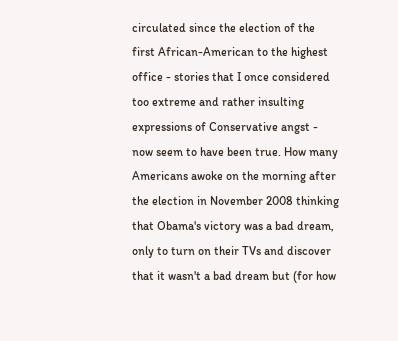circulated since the election of the first African-American to the highest office - stories that I once considered too extreme and rather insulting expressions of Conservative angst - now seem to have been true. How many Americans awoke on the morning after the election in November 2008 thinking that Obama's victory was a bad dream, only to turn on their TVs and discover that it wasn't a bad dream but (for how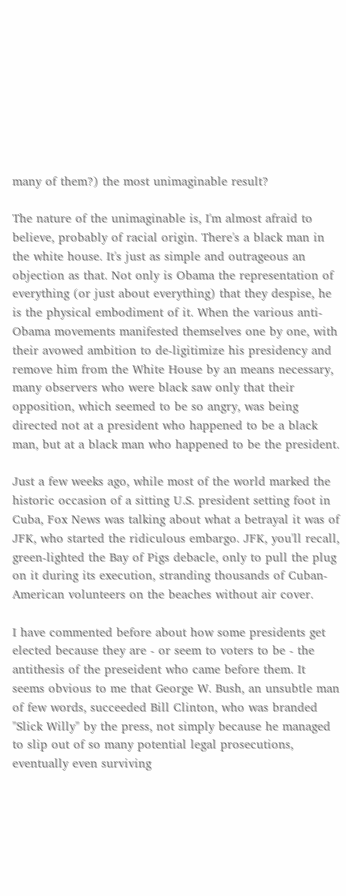many of them?) the most unimaginable result?

The nature of the unimaginable is, I'm almost afraid to believe, probably of racial origin. There's a black man in the white house. It's just as simple and outrageous an objection as that. Not only is Obama the representation of everything (or just about everything) that they despise, he is the physical embodiment of it. When the various anti-Obama movements manifested themselves one by one, with their avowed ambition to de-ligitimize his presidency and remove him from the White House by an means necessary, many observers who were black saw only that their opposition, which seemed to be so angry, was being directed not at a president who happened to be a black man, but at a black man who happened to be the president.

Just a few weeks ago, while most of the world marked the historic occasion of a sitting U.S. president setting foot in Cuba, Fox News was talking about what a betrayal it was of JFK, who started the ridiculous embargo. JFK, you'll recall, green-lighted the Bay of Pigs debacle, only to pull the plug on it during its execution, stranding thousands of Cuban-American volunteers on the beaches without air cover.

I have commented before about how some presidents get elected because they are - or seem to voters to be - the antithesis of the preseident who came before them. It seems obvious to me that George W. Bush, an unsubtle man of few words, succeeded Bill Clinton, who was branded "Slick Willy" by the press, not simply because he managed to slip out of so many potential legal prosecutions, eventually even surviving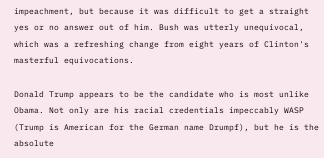impeachment, but because it was difficult to get a straight yes or no answer out of him. Bush was utterly unequivocal, which was a refreshing change from eight years of Clinton's masterful equivocations.

Donald Trump appears to be the candidate who is most unlike Obama. Not only are his racial credentials impeccably WASP (Trump is American for the German name Drumpf), but he is the absolute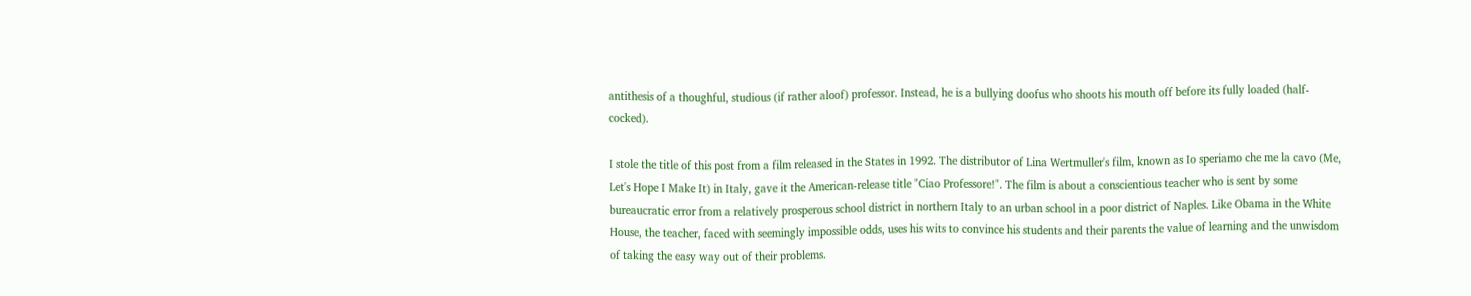antithesis of a thoughful, studious (if rather aloof) professor. Instead, he is a bullying doofus who shoots his mouth off before its fully loaded (half-cocked).

I stole the title of this post from a film released in the States in 1992. The distributor of Lina Wertmuller's film, known as Io speriamo che me la cavo (Me, Let's Hope I Make It) in Italy, gave it the American-release title "Ciao Professore!". The film is about a conscientious teacher who is sent by some bureaucratic error from a relatively prosperous school district in northern Italy to an urban school in a poor district of Naples. Like Obama in the White House, the teacher, faced with seemingly impossible odds, uses his wits to convince his students and their parents the value of learning and the unwisdom of taking the easy way out of their problems.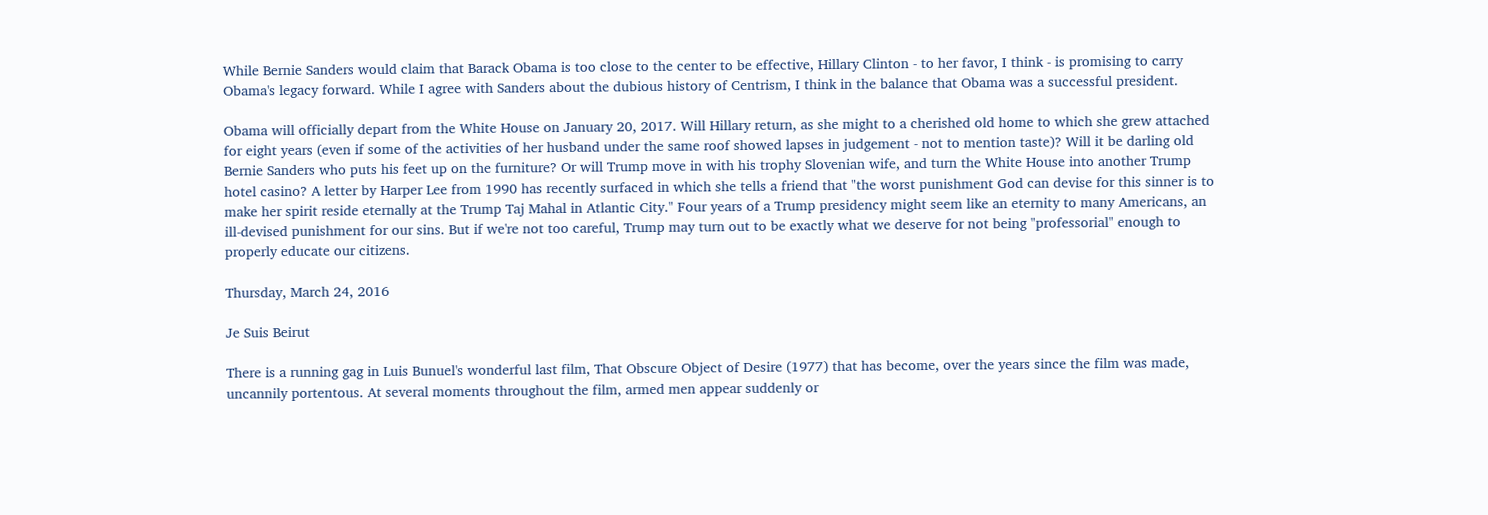While Bernie Sanders would claim that Barack Obama is too close to the center to be effective, Hillary Clinton - to her favor, I think - is promising to carry Obama's legacy forward. While I agree with Sanders about the dubious history of Centrism, I think in the balance that Obama was a successful president.

Obama will officially depart from the White House on January 20, 2017. Will Hillary return, as she might to a cherished old home to which she grew attached for eight years (even if some of the activities of her husband under the same roof showed lapses in judgement - not to mention taste)? Will it be darling old Bernie Sanders who puts his feet up on the furniture? Or will Trump move in with his trophy Slovenian wife, and turn the White House into another Trump hotel casino? A letter by Harper Lee from 1990 has recently surfaced in which she tells a friend that "the worst punishment God can devise for this sinner is to make her spirit reside eternally at the Trump Taj Mahal in Atlantic City." Four years of a Trump presidency might seem like an eternity to many Americans, an ill-devised punishment for our sins. But if we're not too careful, Trump may turn out to be exactly what we deserve for not being "professorial" enough to properly educate our citizens.

Thursday, March 24, 2016

Je Suis Beirut

There is a running gag in Luis Bunuel's wonderful last film, That Obscure Object of Desire (1977) that has become, over the years since the film was made, uncannily portentous. At several moments throughout the film, armed men appear suddenly or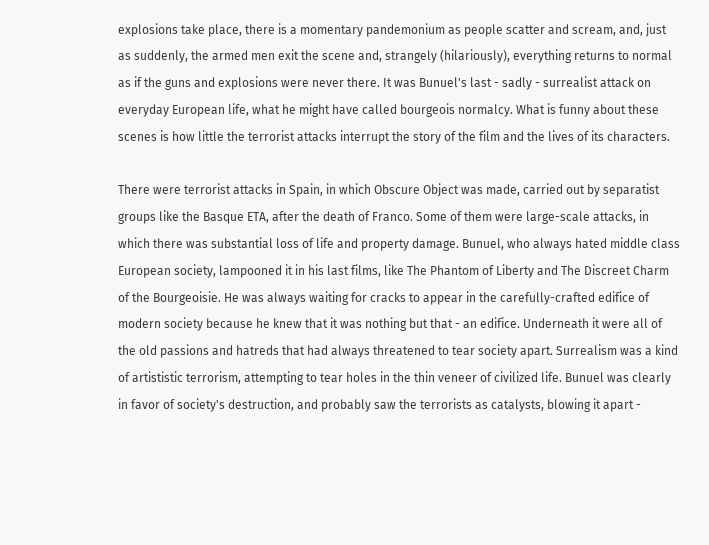explosions take place, there is a momentary pandemonium as people scatter and scream, and, just as suddenly, the armed men exit the scene and, strangely (hilariously), everything returns to normal as if the guns and explosions were never there. It was Bunuel's last - sadly - surrealist attack on everyday European life, what he might have called bourgeois normalcy. What is funny about these scenes is how little the terrorist attacks interrupt the story of the film and the lives of its characters.

There were terrorist attacks in Spain, in which Obscure Object was made, carried out by separatist groups like the Basque ETA, after the death of Franco. Some of them were large-scale attacks, in which there was substantial loss of life and property damage. Bunuel, who always hated middle class European society, lampooned it in his last films, like The Phantom of Liberty and The Discreet Charm of the Bourgeoisie. He was always waiting for cracks to appear in the carefully-crafted edifice of modern society because he knew that it was nothing but that - an edifice. Underneath it were all of the old passions and hatreds that had always threatened to tear society apart. Surrealism was a kind of artististic terrorism, attempting to tear holes in the thin veneer of civilized life. Bunuel was clearly in favor of society's destruction, and probably saw the terrorists as catalysts, blowing it apart -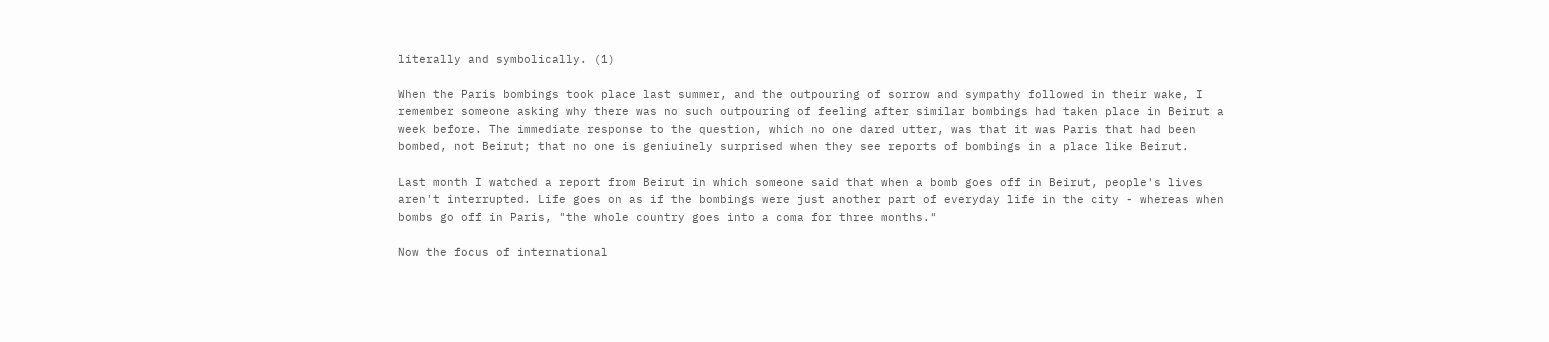literally and symbolically. (1)

When the Paris bombings took place last summer, and the outpouring of sorrow and sympathy followed in their wake, I remember someone asking why there was no such outpouring of feeling after similar bombings had taken place in Beirut a week before. The immediate response to the question, which no one dared utter, was that it was Paris that had been bombed, not Beirut; that no one is geniuinely surprised when they see reports of bombings in a place like Beirut.

Last month I watched a report from Beirut in which someone said that when a bomb goes off in Beirut, people's lives aren't interrupted. Life goes on as if the bombings were just another part of everyday life in the city - whereas when bombs go off in Paris, "the whole country goes into a coma for three months."

Now the focus of international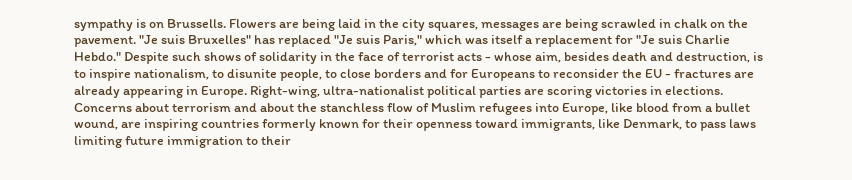sympathy is on Brussells. Flowers are being laid in the city squares, messages are being scrawled in chalk on the pavement. "Je suis Bruxelles" has replaced "Je suis Paris," which was itself a replacement for "Je suis Charlie Hebdo." Despite such shows of solidarity in the face of terrorist acts - whose aim, besides death and destruction, is to inspire nationalism, to disunite people, to close borders and for Europeans to reconsider the EU - fractures are already appearing in Europe. Right-wing, ultra-nationalist political parties are scoring victories in elections. Concerns about terrorism and about the stanchless flow of Muslim refugees into Europe, like blood from a bullet wound, are inspiring countries formerly known for their openness toward immigrants, like Denmark, to pass laws limiting future immigration to their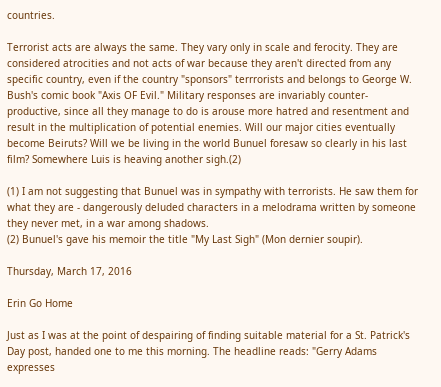countries.

Terrorist acts are always the same. They vary only in scale and ferocity. They are considered atrocities and not acts of war because they aren't directed from any specific country, even if the country "sponsors" terrrorists and belongs to George W. Bush's comic book "Axis OF Evil." Military responses are invariably counter-productive, since all they manage to do is arouse more hatred and resentment and result in the multiplication of potential enemies. Will our major cities eventually become Beiruts? Will we be living in the world Bunuel foresaw so clearly in his last film? Somewhere Luis is heaving another sigh.(2)

(1) I am not suggesting that Bunuel was in sympathy with terrorists. He saw them for what they are - dangerously deluded characters in a melodrama written by someone they never met, in a war among shadows.
(2) Bunuel's gave his memoir the title "My Last Sigh" (Mon dernier soupir).

Thursday, March 17, 2016

Erin Go Home

Just as I was at the point of despairing of finding suitable material for a St. Patrick's Day post, handed one to me this morning. The headline reads: "Gerry Adams expresses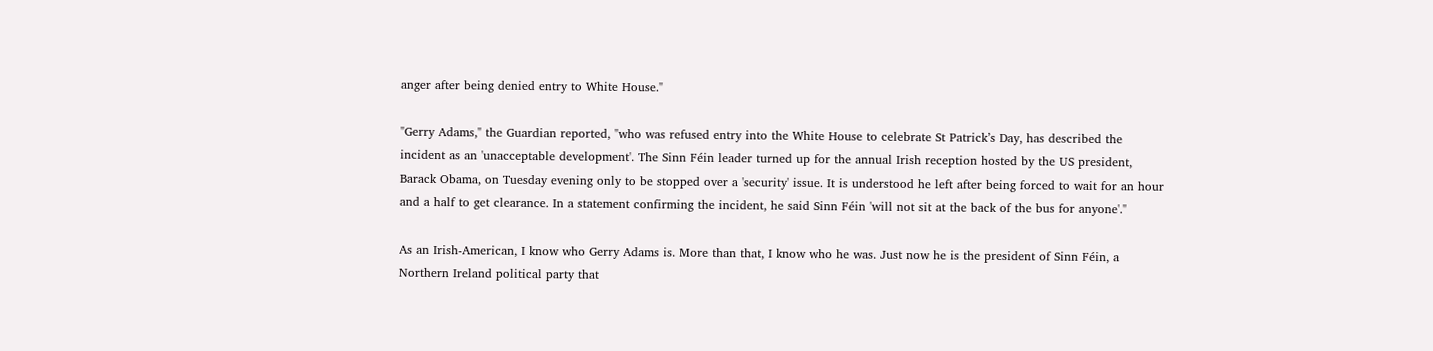anger after being denied entry to White House."

"Gerry Adams," the Guardian reported, "who was refused entry into the White House to celebrate St Patrick’s Day, has described the incident as an 'unacceptable development'. The Sinn Féin leader turned up for the annual Irish reception hosted by the US president, Barack Obama, on Tuesday evening only to be stopped over a 'security' issue. It is understood he left after being forced to wait for an hour and a half to get clearance. In a statement confirming the incident, he said Sinn Féin 'will not sit at the back of the bus for anyone'."

As an Irish-American, I know who Gerry Adams is. More than that, I know who he was. Just now he is the president of Sinn Féin, a Northern Ireland political party that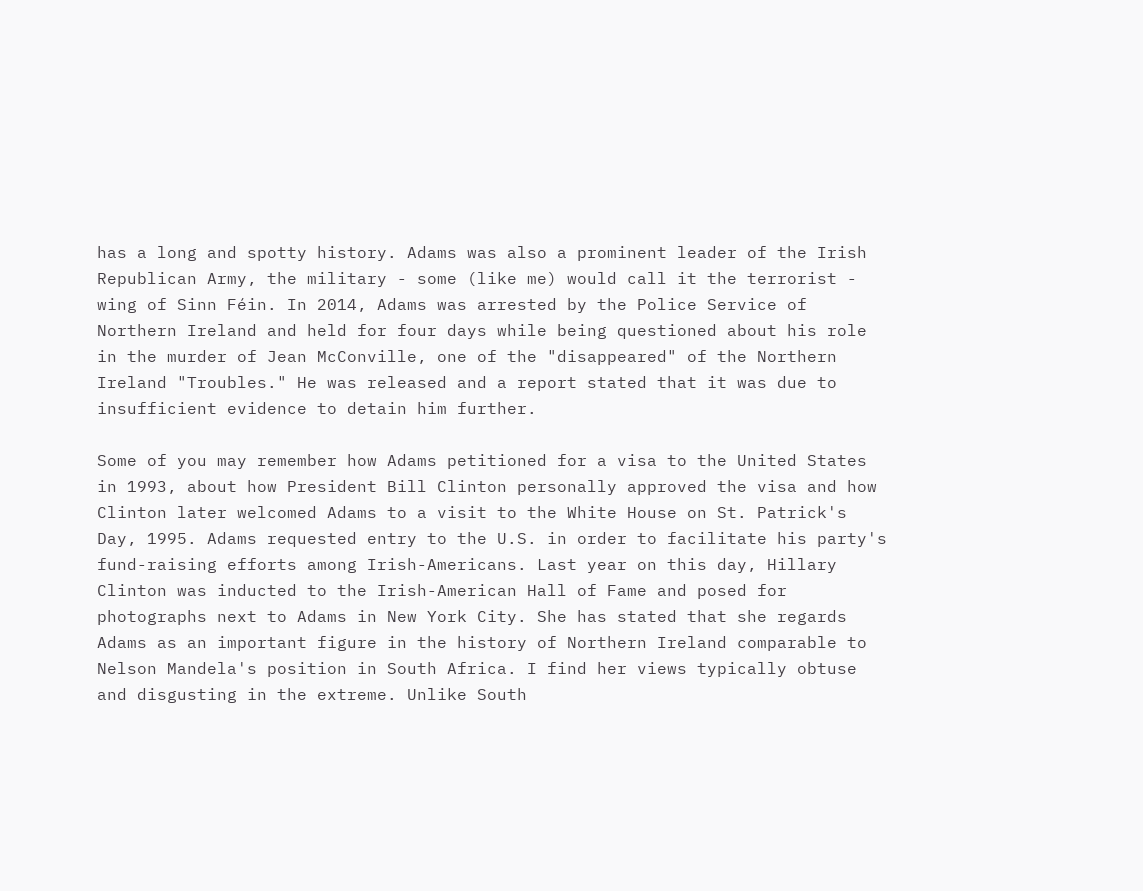has a long and spotty history. Adams was also a prominent leader of the Irish Republican Army, the military - some (like me) would call it the terrorist - wing of Sinn Féin. In 2014, Adams was arrested by the Police Service of Northern Ireland and held for four days while being questioned about his role in the murder of Jean McConville, one of the "disappeared" of the Northern Ireland "Troubles." He was released and a report stated that it was due to insufficient evidence to detain him further.

Some of you may remember how Adams petitioned for a visa to the United States in 1993, about how President Bill Clinton personally approved the visa and how Clinton later welcomed Adams to a visit to the White House on St. Patrick's Day, 1995. Adams requested entry to the U.S. in order to facilitate his party's fund-raising efforts among Irish-Americans. Last year on this day, Hillary Clinton was inducted to the Irish-American Hall of Fame and posed for photographs next to Adams in New York City. She has stated that she regards Adams as an important figure in the history of Northern Ireland comparable to Nelson Mandela's position in South Africa. I find her views typically obtuse and disgusting in the extreme. Unlike South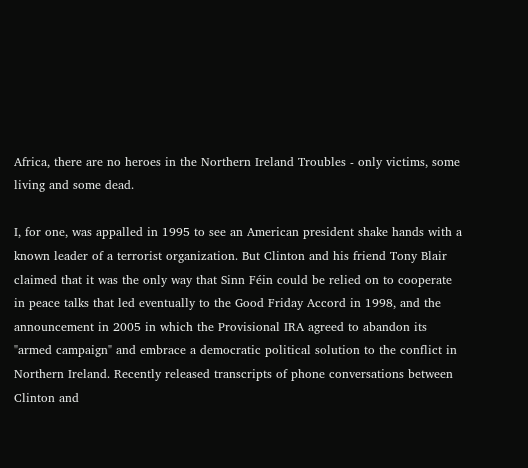Africa, there are no heroes in the Northern Ireland Troubles - only victims, some living and some dead.

I, for one, was appalled in 1995 to see an American president shake hands with a known leader of a terrorist organization. But Clinton and his friend Tony Blair claimed that it was the only way that Sinn Féin could be relied on to cooperate in peace talks that led eventually to the Good Friday Accord in 1998, and the announcement in 2005 in which the Provisional IRA agreed to abandon its "armed campaign" and embrace a democratic political solution to the conflict in Northern Ireland. Recently released transcripts of phone conversations between Clinton and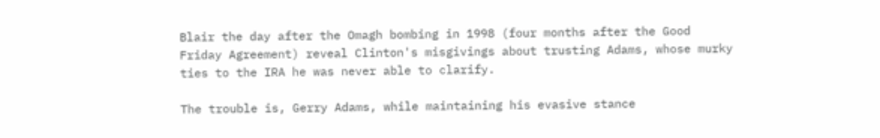Blair the day after the Omagh bombing in 1998 (four months after the Good Friday Agreement) reveal Clinton's misgivings about trusting Adams, whose murky ties to the IRA he was never able to clarify.

The trouble is, Gerry Adams, while maintaining his evasive stance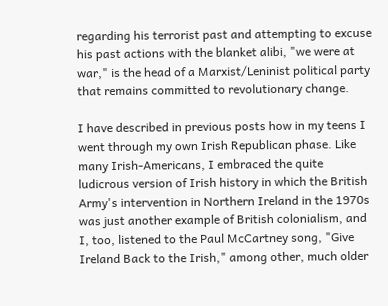regarding his terrorist past and attempting to excuse his past actions with the blanket alibi, "we were at war," is the head of a Marxist/Leninist political party that remains committed to revolutionary change.

I have described in previous posts how in my teens I went through my own Irish Republican phase. Like many Irish-Americans, I embraced the quite ludicrous version of Irish history in which the British Army's intervention in Northern Ireland in the 1970s was just another example of British colonialism, and I, too, listened to the Paul McCartney song, "Give Ireland Back to the Irish," among other, much older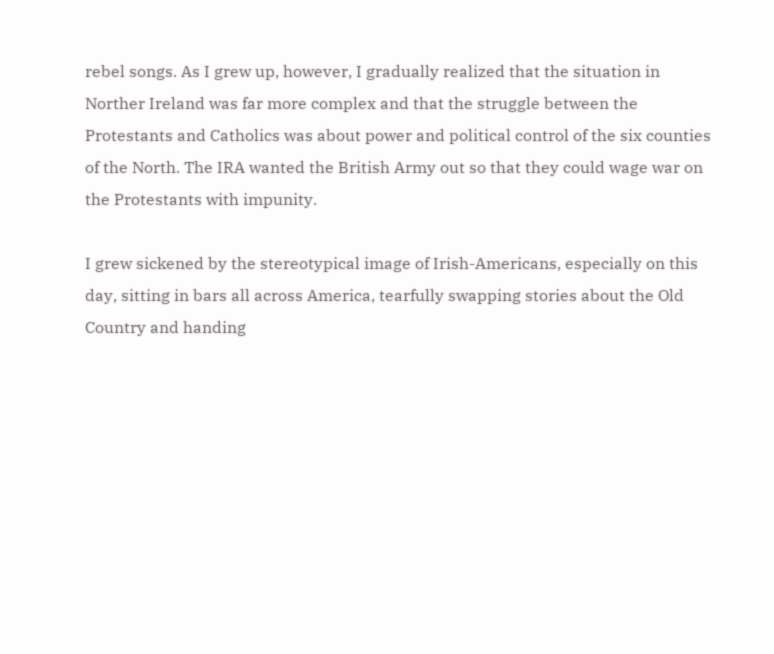rebel songs. As I grew up, however, I gradually realized that the situation in Norther Ireland was far more complex and that the struggle between the Protestants and Catholics was about power and political control of the six counties of the North. The IRA wanted the British Army out so that they could wage war on the Protestants with impunity.

I grew sickened by the stereotypical image of Irish-Americans, especially on this day, sitting in bars all across America, tearfully swapping stories about the Old Country and handing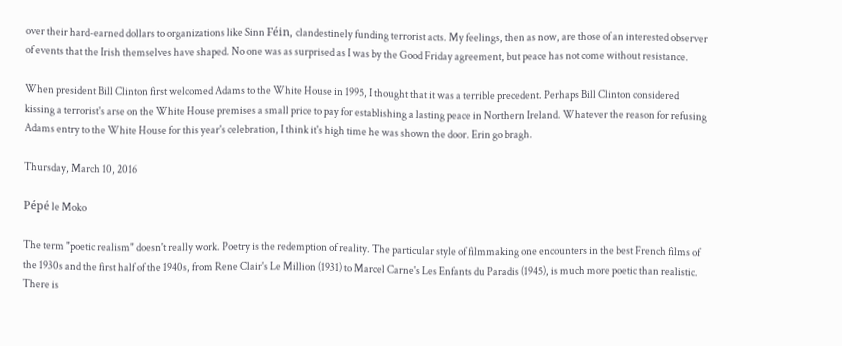over their hard-earned dollars to organizations like Sinn Féin, clandestinely funding terrorist acts. My feelings, then as now, are those of an interested observer of events that the Irish themselves have shaped. No one was as surprised as I was by the Good Friday agreement, but peace has not come without resistance.

When president Bill Clinton first welcomed Adams to the White House in 1995, I thought that it was a terrible precedent. Perhaps Bill Clinton considered kissing a terrorist's arse on the White House premises a small price to pay for establishing a lasting peace in Northern Ireland. Whatever the reason for refusing Adams entry to the White House for this year's celebration, I think it's high time he was shown the door. Erin go bragh.

Thursday, March 10, 2016

Pépé le Moko

The term "poetic realism" doesn't really work. Poetry is the redemption of reality. The particular style of filmmaking one encounters in the best French films of the 1930s and the first half of the 1940s, from Rene Clair's Le Million (1931) to Marcel Carne's Les Enfants du Paradis (1945), is much more poetic than realistic. There is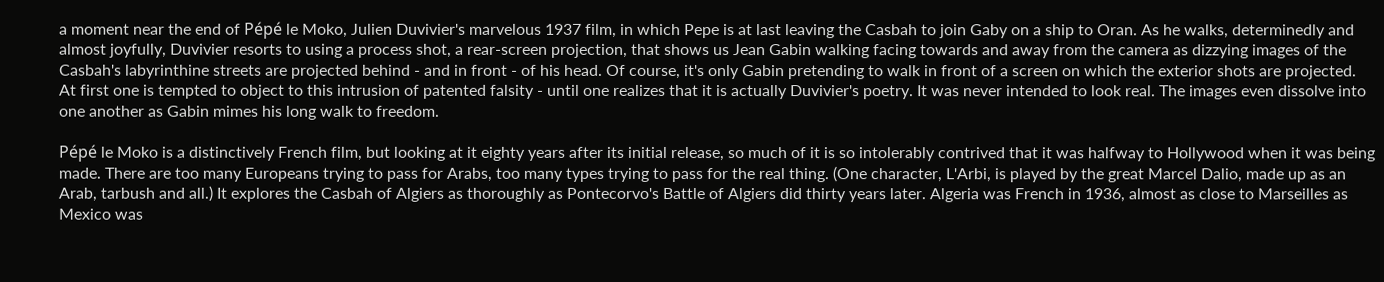a moment near the end of Pépé le Moko, Julien Duvivier's marvelous 1937 film, in which Pepe is at last leaving the Casbah to join Gaby on a ship to Oran. As he walks, determinedly and almost joyfully, Duvivier resorts to using a process shot, a rear-screen projection, that shows us Jean Gabin walking facing towards and away from the camera as dizzying images of the Casbah's labyrinthine streets are projected behind - and in front - of his head. Of course, it's only Gabin pretending to walk in front of a screen on which the exterior shots are projected. At first one is tempted to object to this intrusion of patented falsity - until one realizes that it is actually Duvivier's poetry. It was never intended to look real. The images even dissolve into one another as Gabin mimes his long walk to freedom.

Pépé le Moko is a distinctively French film, but looking at it eighty years after its initial release, so much of it is so intolerably contrived that it was halfway to Hollywood when it was being made. There are too many Europeans trying to pass for Arabs, too many types trying to pass for the real thing. (One character, L'Arbi, is played by the great Marcel Dalio, made up as an Arab, tarbush and all.) It explores the Casbah of Algiers as thoroughly as Pontecorvo's Battle of Algiers did thirty years later. Algeria was French in 1936, almost as close to Marseilles as Mexico was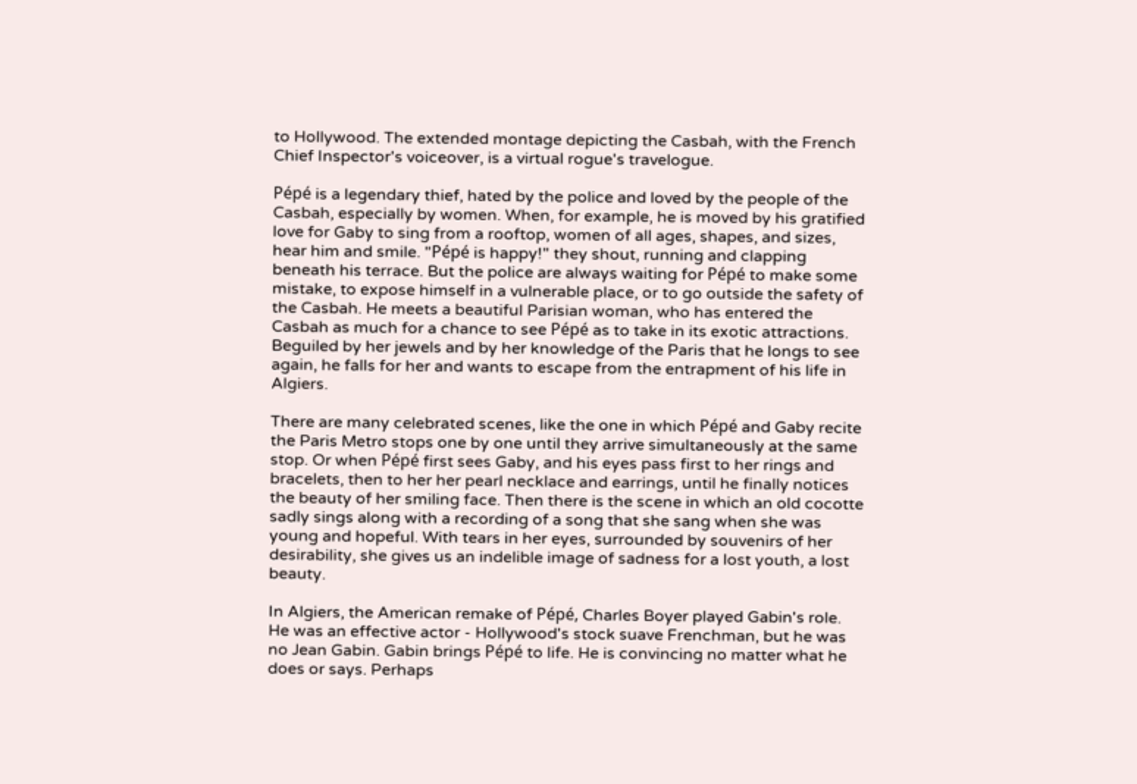to Hollywood. The extended montage depicting the Casbah, with the French Chief Inspector's voiceover, is a virtual rogue's travelogue.

Pépé is a legendary thief, hated by the police and loved by the people of the Casbah, especially by women. When, for example, he is moved by his gratified love for Gaby to sing from a rooftop, women of all ages, shapes, and sizes, hear him and smile. "Pépé is happy!" they shout, running and clapping beneath his terrace. But the police are always waiting for Pépé to make some mistake, to expose himself in a vulnerable place, or to go outside the safety of the Casbah. He meets a beautiful Parisian woman, who has entered the Casbah as much for a chance to see Pépé as to take in its exotic attractions. Beguiled by her jewels and by her knowledge of the Paris that he longs to see again, he falls for her and wants to escape from the entrapment of his life in Algiers.

There are many celebrated scenes, like the one in which Pépé and Gaby recite the Paris Metro stops one by one until they arrive simultaneously at the same stop. Or when Pépé first sees Gaby, and his eyes pass first to her rings and bracelets, then to her her pearl necklace and earrings, until he finally notices the beauty of her smiling face. Then there is the scene in which an old cocotte sadly sings along with a recording of a song that she sang when she was young and hopeful. With tears in her eyes, surrounded by souvenirs of her desirability, she gives us an indelible image of sadness for a lost youth, a lost beauty.

In Algiers, the American remake of Pépé, Charles Boyer played Gabin's role. He was an effective actor - Hollywood's stock suave Frenchman, but he was no Jean Gabin. Gabin brings Pépé to life. He is convincing no matter what he does or says. Perhaps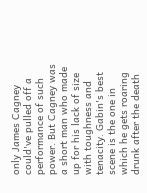only James Cagney could've pulled off a performance of such power. But Cagney was a short man who made up for his lack of size with toughness and tenacity. Gabin's best scene is the one in which he gets roaring drunk after the death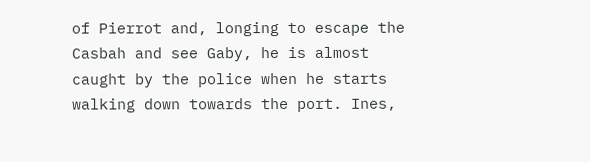of Pierrot and, longing to escape the Casbah and see Gaby, he is almost caught by the police when he starts walking down towards the port. Ines,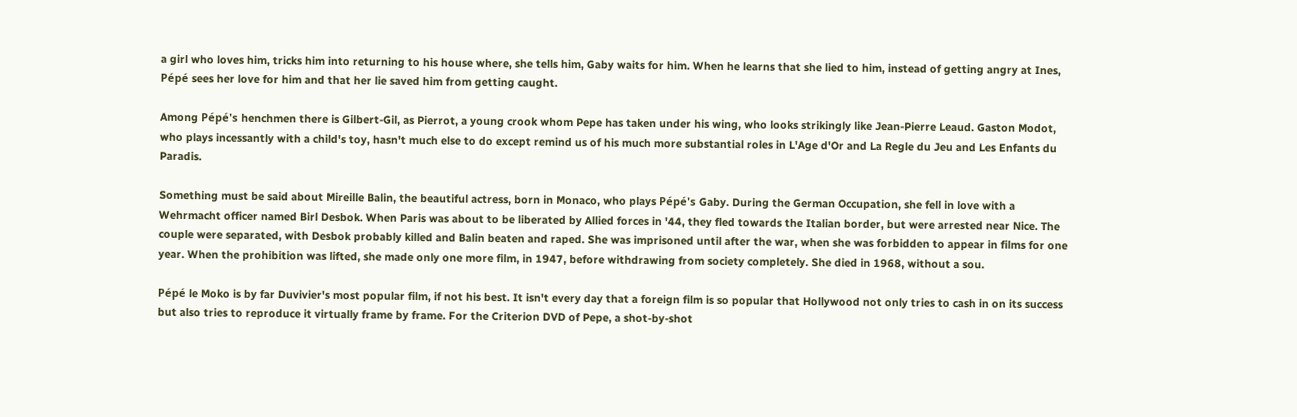a girl who loves him, tricks him into returning to his house where, she tells him, Gaby waits for him. When he learns that she lied to him, instead of getting angry at Ines, Pépé sees her love for him and that her lie saved him from getting caught.

Among Pépé's henchmen there is Gilbert-Gil, as Pierrot, a young crook whom Pepe has taken under his wing, who looks strikingly like Jean-Pierre Leaud. Gaston Modot, who plays incessantly with a child's toy, hasn't much else to do except remind us of his much more substantial roles in L'Age d'Or and La Regle du Jeu and Les Enfants du Paradis.

Something must be said about Mireille Balin, the beautiful actress, born in Monaco, who plays Pépé's Gaby. During the German Occupation, she fell in love with a Wehrmacht officer named Birl Desbok. When Paris was about to be liberated by Allied forces in '44, they fled towards the Italian border, but were arrested near Nice. The couple were separated, with Desbok probably killed and Balin beaten and raped. She was imprisoned until after the war, when she was forbidden to appear in films for one year. When the prohibition was lifted, she made only one more film, in 1947, before withdrawing from society completely. She died in 1968, without a sou.

Pépé le Moko is by far Duvivier's most popular film, if not his best. It isn't every day that a foreign film is so popular that Hollywood not only tries to cash in on its success but also tries to reproduce it virtually frame by frame. For the Criterion DVD of Pepe, a shot-by-shot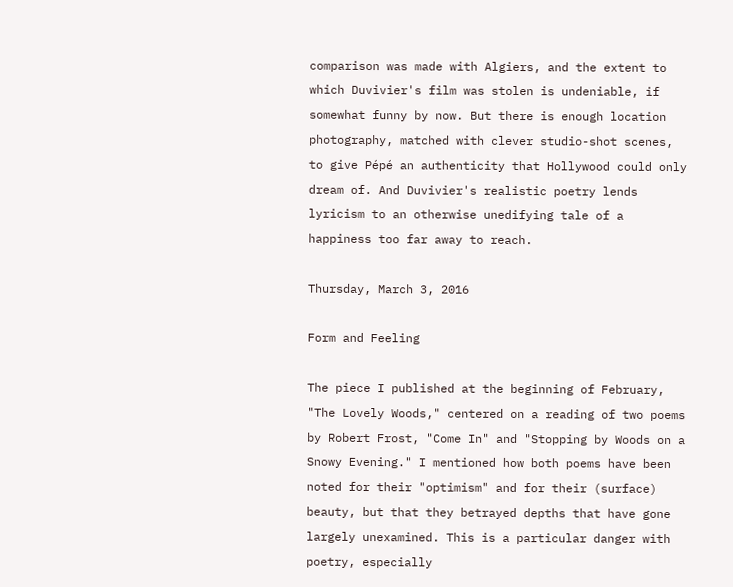comparison was made with Algiers, and the extent to which Duvivier's film was stolen is undeniable, if somewhat funny by now. But there is enough location photography, matched with clever studio-shot scenes, to give Pépé an authenticity that Hollywood could only dream of. And Duvivier's realistic poetry lends lyricism to an otherwise unedifying tale of a happiness too far away to reach.

Thursday, March 3, 2016

Form and Feeling

The piece I published at the beginning of February, "The Lovely Woods," centered on a reading of two poems by Robert Frost, "Come In" and "Stopping by Woods on a Snowy Evening." I mentioned how both poems have been noted for their "optimism" and for their (surface) beauty, but that they betrayed depths that have gone largely unexamined. This is a particular danger with poetry, especially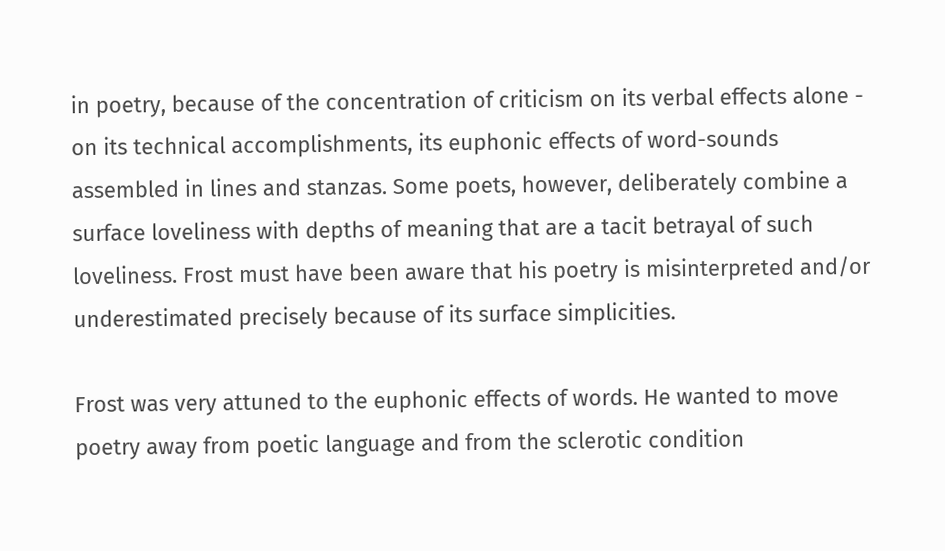in poetry, because of the concentration of criticism on its verbal effects alone - on its technical accomplishments, its euphonic effects of word-sounds assembled in lines and stanzas. Some poets, however, deliberately combine a surface loveliness with depths of meaning that are a tacit betrayal of such loveliness. Frost must have been aware that his poetry is misinterpreted and/or underestimated precisely because of its surface simplicities.

Frost was very attuned to the euphonic effects of words. He wanted to move poetry away from poetic language and from the sclerotic condition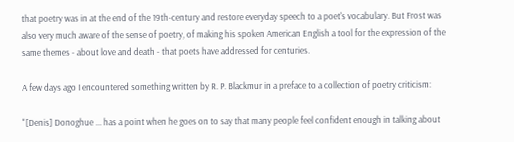that poetry was in at the end of the 19th-century and restore everyday speech to a poet's vocabulary. But Frost was also very much aware of the sense of poetry, of making his spoken American English a tool for the expression of the same themes - about love and death - that poets have addressed for centuries.

A few days ago I encountered something written by R. P. Blackmur in a preface to a collection of poetry criticism:

"[Denis] Donoghue ... has a point when he goes on to say that many people feel confident enough in talking about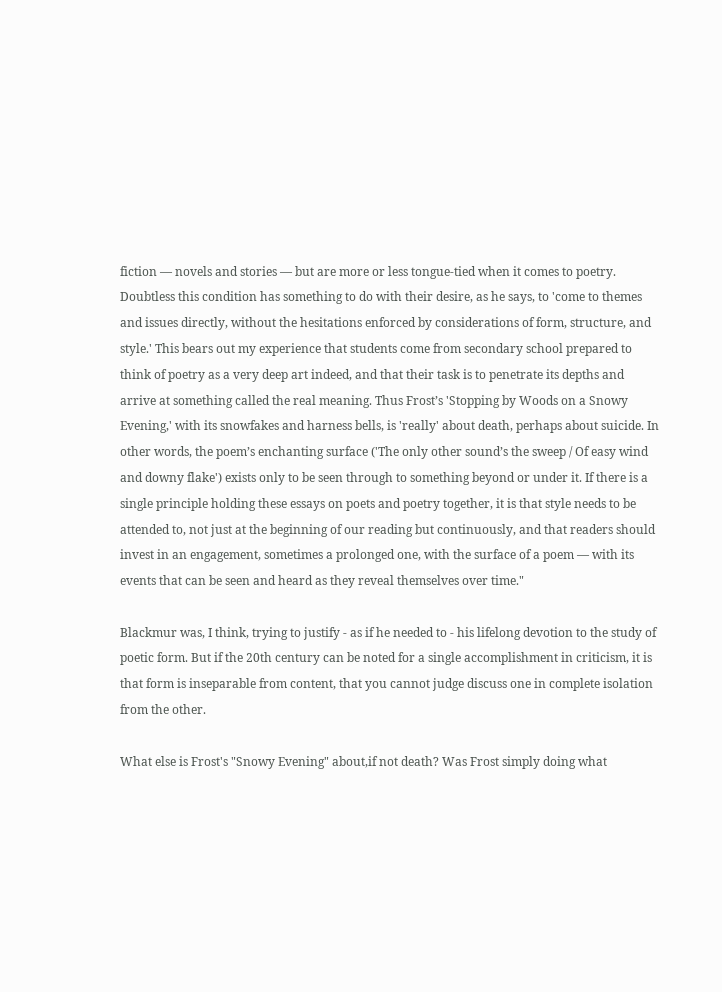fiction — novels and stories — but are more or less tongue-tied when it comes to poetry. Doubtless this condition has something to do with their desire, as he says, to 'come to themes and issues directly, without the hesitations enforced by considerations of form, structure, and style.' This bears out my experience that students come from secondary school prepared to think of poetry as a very deep art indeed, and that their task is to penetrate its depths and arrive at something called the real meaning. Thus Frost’s 'Stopping by Woods on a Snowy Evening,' with its snowfakes and harness bells, is 'really' about death, perhaps about suicide. In other words, the poem’s enchanting surface ('The only other sound’s the sweep / Of easy wind and downy flake') exists only to be seen through to something beyond or under it. If there is a single principle holding these essays on poets and poetry together, it is that style needs to be attended to, not just at the beginning of our reading but continuously, and that readers should invest in an engagement, sometimes a prolonged one, with the surface of a poem — with its events that can be seen and heard as they reveal themselves over time."

Blackmur was, I think, trying to justify - as if he needed to - his lifelong devotion to the study of poetic form. But if the 20th century can be noted for a single accomplishment in criticism, it is that form is inseparable from content, that you cannot judge discuss one in complete isolation from the other.

What else is Frost's "Snowy Evening" about,if not death? Was Frost simply doing what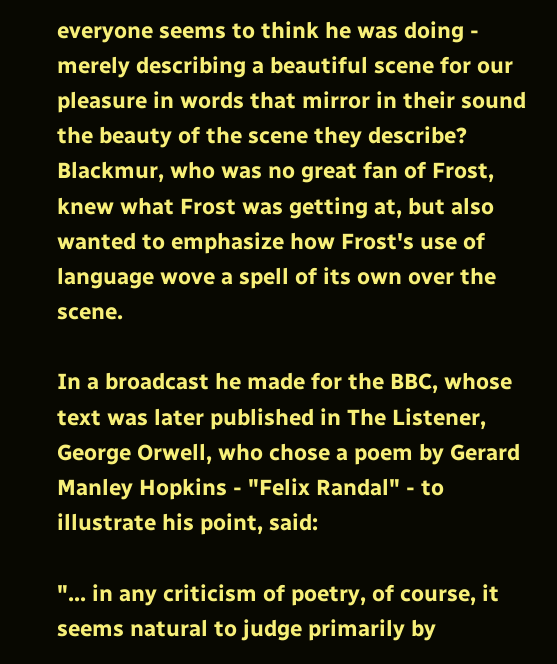everyone seems to think he was doing - merely describing a beautiful scene for our pleasure in words that mirror in their sound the beauty of the scene they describe? Blackmur, who was no great fan of Frost, knew what Frost was getting at, but also wanted to emphasize how Frost's use of language wove a spell of its own over the scene.

In a broadcast he made for the BBC, whose text was later published in The Listener, George Orwell, who chose a poem by Gerard Manley Hopkins - "Felix Randal" - to illustrate his point, said:

"... in any criticism of poetry, of course, it seems natural to judge primarily by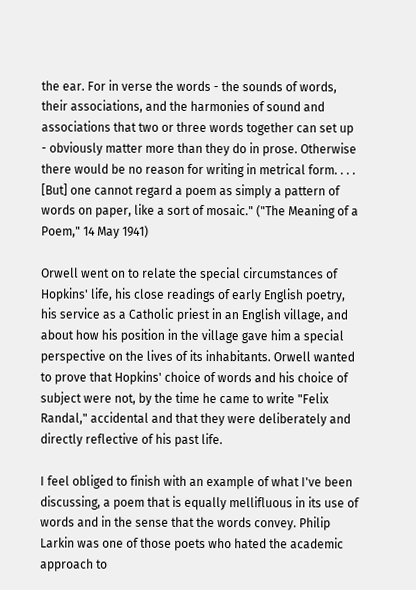the ear. For in verse the words - the sounds of words, their associations, and the harmonies of sound and associations that two or three words together can set up - obviously matter more than they do in prose. Otherwise there would be no reason for writing in metrical form. . . . [But] one cannot regard a poem as simply a pattern of words on paper, like a sort of mosaic." ("The Meaning of a Poem," 14 May 1941)

Orwell went on to relate the special circumstances of Hopkins' life, his close readings of early English poetry, his service as a Catholic priest in an English village, and about how his position in the village gave him a special perspective on the lives of its inhabitants. Orwell wanted to prove that Hopkins' choice of words and his choice of subject were not, by the time he came to write "Felix Randal," accidental and that they were deliberately and directly reflective of his past life.

I feel obliged to finish with an example of what I've been discussing, a poem that is equally mellifluous in its use of words and in the sense that the words convey. Philip Larkin was one of those poets who hated the academic approach to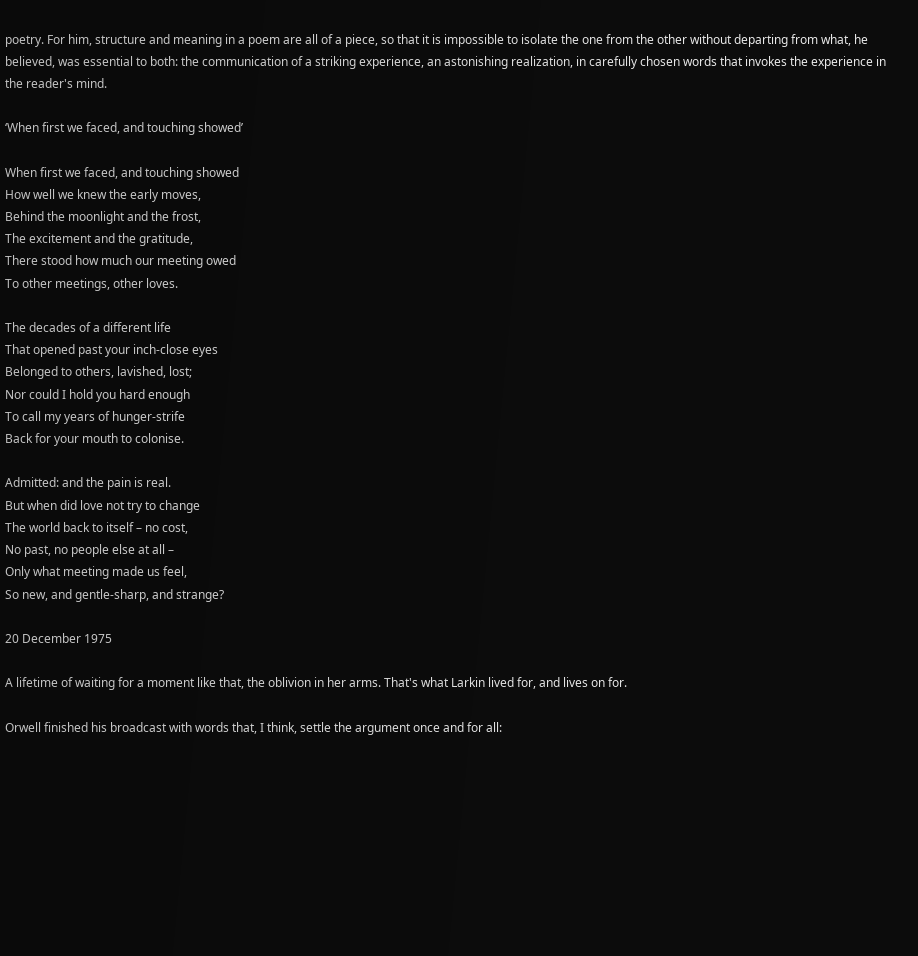poetry. For him, structure and meaning in a poem are all of a piece, so that it is impossible to isolate the one from the other without departing from what, he believed, was essential to both: the communication of a striking experience, an astonishing realization, in carefully chosen words that invokes the experience in the reader's mind.

‘When first we faced, and touching showed’

When first we faced, and touching showed
How well we knew the early moves,
Behind the moonlight and the frost,
The excitement and the gratitude,
There stood how much our meeting owed
To other meetings, other loves.

The decades of a different life
That opened past your inch-close eyes
Belonged to others, lavished, lost;
Nor could I hold you hard enough
To call my years of hunger-strife
Back for your mouth to colonise.

Admitted: and the pain is real.
But when did love not try to change
The world back to itself – no cost,
No past, no people else at all –
Only what meeting made us feel,
So new, and gentle-sharp, and strange?

20 December 1975

A lifetime of waiting for a moment like that, the oblivion in her arms. That's what Larkin lived for, and lives on for.

Orwell finished his broadcast with words that, I think, settle the argument once and for all: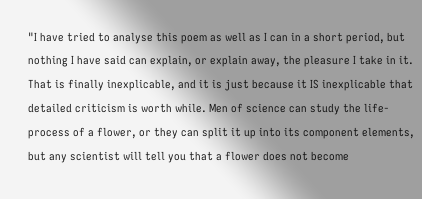"I have tried to analyse this poem as well as I can in a short period, but nothing I have said can explain, or explain away, the pleasure I take in it. That is finally inexplicable, and it is just because it IS inexplicable that detailed criticism is worth while. Men of science can study the life-process of a flower, or they can split it up into its component elements, but any scientist will tell you that a flower does not become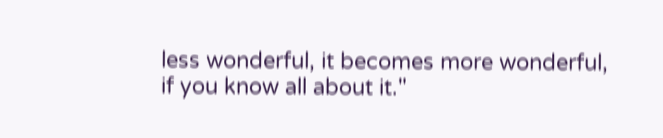less wonderful, it becomes more wonderful, if you know all about it."